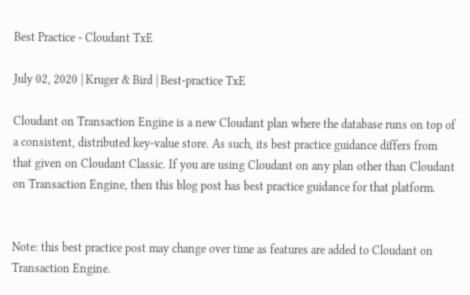Best Practice - Cloudant TxE

July 02, 2020 | Kruger & Bird | Best-practice TxE

Cloudant on Transaction Engine is a new Cloudant plan where the database runs on top of a consistent, distributed key-value store. As such, its best practice guidance differs from that given on Cloudant Classic. If you are using Cloudant on any plan other than Cloudant on Transaction Engine, then this blog post has best practice guidance for that platform.


Note: this best practice post may change over time as features are added to Cloudant on Transaction Engine.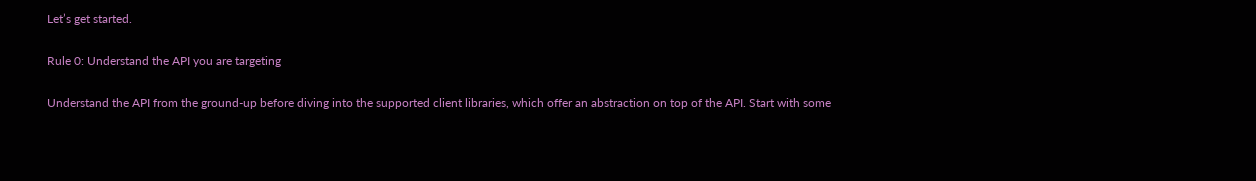Let’s get started.

Rule 0: Understand the API you are targeting

Understand the API from the ground-up before diving into the supported client libraries, which offer an abstraction on top of the API. Start with some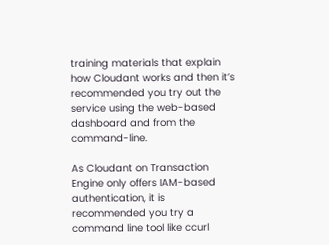training materials that explain how Cloudant works and then it’s recommended you try out the service using the web-based dashboard and from the command-line.

As Cloudant on Transaction Engine only offers IAM-based authentication, it is recommended you try a command line tool like ccurl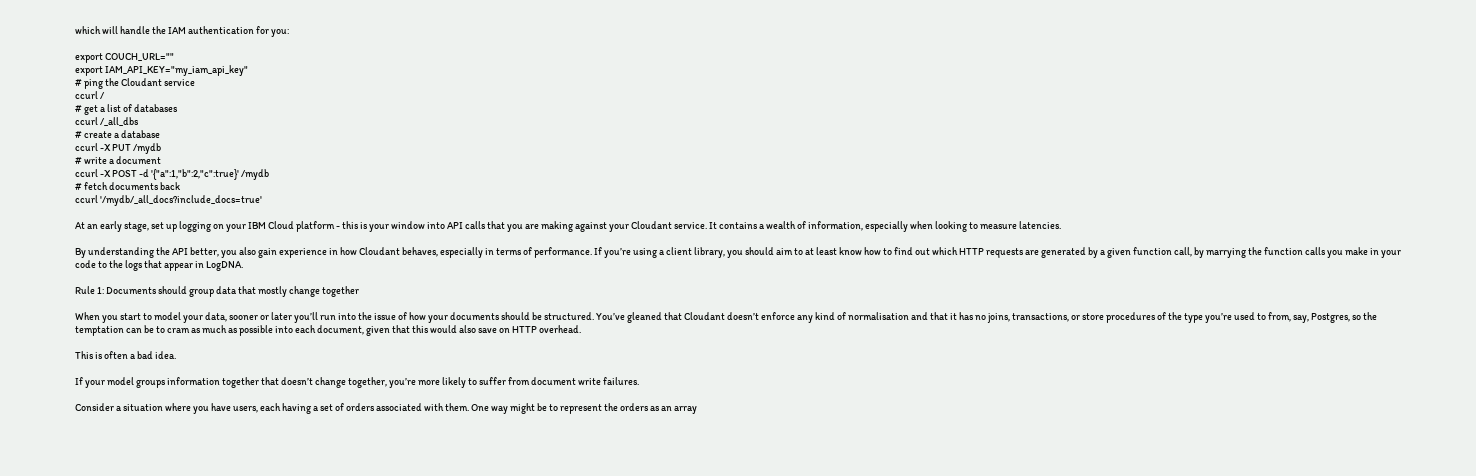which will handle the IAM authentication for you:

export COUCH_URL=""
export IAM_API_KEY="my_iam_api_key"
# ping the Cloudant service
ccurl /
# get a list of databases
ccurl /_all_dbs
# create a database
ccurl -X PUT /mydb
# write a document
ccurl -X POST -d '{"a":1,"b":2,"c":true}' /mydb
# fetch documents back
ccurl '/mydb/_all_docs?include_docs=true'

At an early stage, set up logging on your IBM Cloud platform - this is your window into API calls that you are making against your Cloudant service. It contains a wealth of information, especially when looking to measure latencies.

By understanding the API better, you also gain experience in how Cloudant behaves, especially in terms of performance. If you’re using a client library, you should aim to at least know how to find out which HTTP requests are generated by a given function call, by marrying the function calls you make in your code to the logs that appear in LogDNA.

Rule 1: Documents should group data that mostly change together

When you start to model your data, sooner or later you’ll run into the issue of how your documents should be structured. You’ve gleaned that Cloudant doesn’t enforce any kind of normalisation and that it has no joins, transactions, or store procedures of the type you’re used to from, say, Postgres, so the temptation can be to cram as much as possible into each document, given that this would also save on HTTP overhead.

This is often a bad idea.

If your model groups information together that doesn’t change together, you’re more likely to suffer from document write failures.

Consider a situation where you have users, each having a set of orders associated with them. One way might be to represent the orders as an array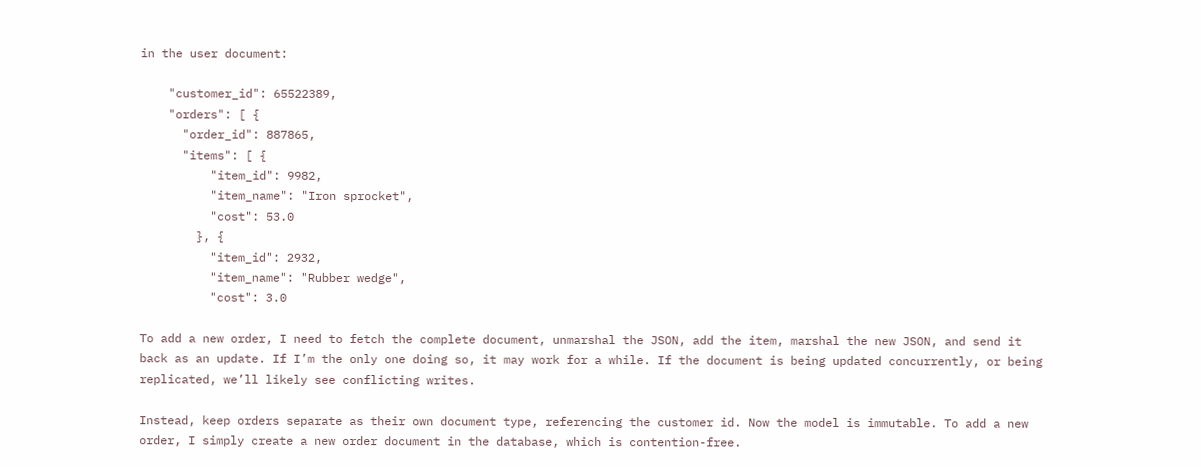in the user document:

    "customer_id": 65522389,
    "orders": [ {
      "order_id": 887865,
      "items": [ {
          "item_id": 9982,
          "item_name": "Iron sprocket",
          "cost": 53.0
        }, {
          "item_id": 2932,
          "item_name": "Rubber wedge",
          "cost": 3.0

To add a new order, I need to fetch the complete document, unmarshal the JSON, add the item, marshal the new JSON, and send it back as an update. If I’m the only one doing so, it may work for a while. If the document is being updated concurrently, or being replicated, we’ll likely see conflicting writes.

Instead, keep orders separate as their own document type, referencing the customer id. Now the model is immutable. To add a new order, I simply create a new order document in the database, which is contention-free.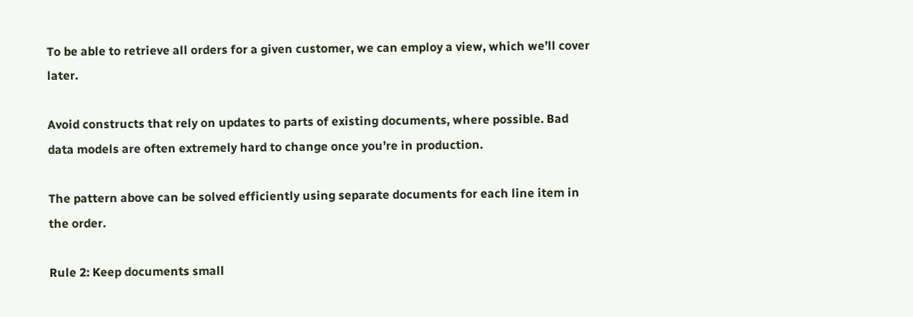To be able to retrieve all orders for a given customer, we can employ a view, which we’ll cover later.

Avoid constructs that rely on updates to parts of existing documents, where possible. Bad data models are often extremely hard to change once you’re in production.

The pattern above can be solved efficiently using separate documents for each line item in the order.

Rule 2: Keep documents small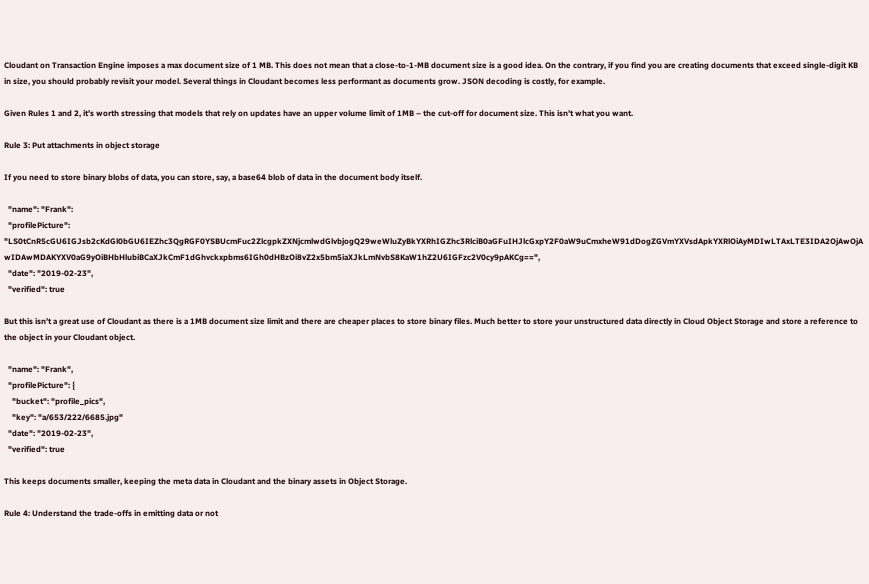Cloudant on Transaction Engine imposes a max document size of 1 MB. This does not mean that a close-to-1-MB document size is a good idea. On the contrary, if you find you are creating documents that exceed single-digit KB in size, you should probably revisit your model. Several things in Cloudant becomes less performant as documents grow. JSON decoding is costly, for example.

Given Rules 1 and 2, it’s worth stressing that models that rely on updates have an upper volume limit of 1MB – the cut-off for document size. This isn’t what you want.

Rule 3: Put attachments in object storage

If you need to store binary blobs of data, you can store, say, a base64 blob of data in the document body itself.

  "name": "Frank":
  "profilePicture": "LS0tCnR5cGU6IGJsb2cKdGl0bGU6IEZhc3QgRGF0YSBUcmFuc2ZlcgpkZXNjcmlwdGlvbjogQ29weWluZyBkYXRhIGZhc3RlciB0aGFuIHJlcGxpY2F0aW9uCmxheW91dDogZGVmYXVsdApkYXRlOiAyMDIwLTAxLTE3IDA2OjAwOjAwIDAwMDAKYXV0aG9yOiBHbHlubiBCaXJkCmF1dGhvckxpbms6IGh0dHBzOi8vZ2x5bm5iaXJkLmNvbS8KaW1hZ2U6IGFzc2V0cy9pAKCg==",
  "date": "2019-02-23",
  "verified": true

But this isn’t a great use of Cloudant as there is a 1MB document size limit and there are cheaper places to store binary files. Much better to store your unstructured data directly in Cloud Object Storage and store a reference to the object in your Cloudant object.

  "name": "Frank",
  "profilePicture": {
    "bucket": "profile_pics",
    "key": "a/653/222/6685.jpg"
  "date": "2019-02-23",
  "verified": true

This keeps documents smaller, keeping the meta data in Cloudant and the binary assets in Object Storage.

Rule 4: Understand the trade-offs in emitting data or not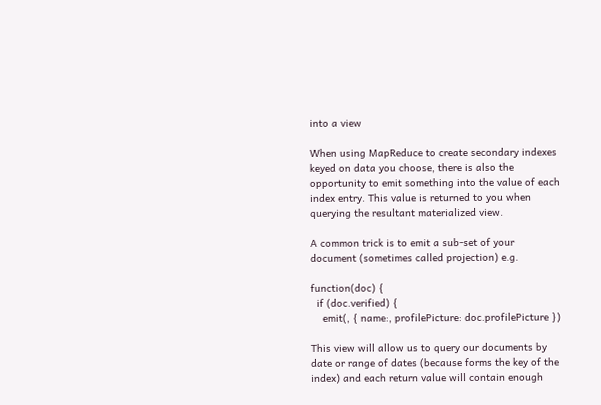into a view

When using MapReduce to create secondary indexes keyed on data you choose, there is also the opportunity to emit something into the value of each index entry. This value is returned to you when querying the resultant materialized view.

A common trick is to emit a sub-set of your document (sometimes called projection) e.g.

function(doc) {
  if (doc.verified) {
    emit(, { name:, profilePicture: doc.profilePicture })

This view will allow us to query our documents by date or range of dates (because forms the key of the index) and each return value will contain enough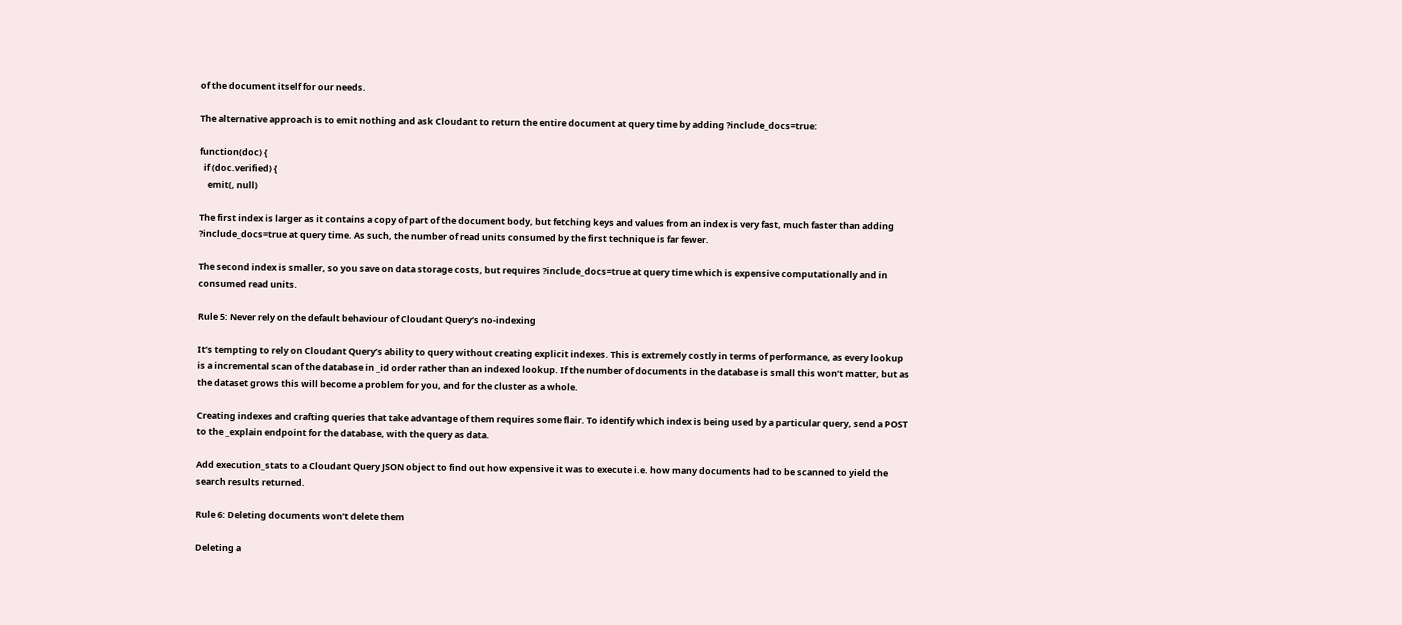of the document itself for our needs.

The alternative approach is to emit nothing and ask Cloudant to return the entire document at query time by adding ?include_docs=true:

function(doc) {
  if (doc.verified) {
    emit(, null)

The first index is larger as it contains a copy of part of the document body, but fetching keys and values from an index is very fast, much faster than adding ?include_docs=true at query time. As such, the number of read units consumed by the first technique is far fewer.

The second index is smaller, so you save on data storage costs, but requires ?include_docs=true at query time which is expensive computationally and in consumed read units.

Rule 5: Never rely on the default behaviour of Cloudant Query’s no-indexing

It’s tempting to rely on Cloudant Query’s ability to query without creating explicit indexes. This is extremely costly in terms of performance, as every lookup is a incremental scan of the database in _id order rather than an indexed lookup. If the number of documents in the database is small this won’t matter, but as the dataset grows this will become a problem for you, and for the cluster as a whole.

Creating indexes and crafting queries that take advantage of them requires some flair. To identify which index is being used by a particular query, send a POST to the _explain endpoint for the database, with the query as data.

Add execution_stats to a Cloudant Query JSON object to find out how expensive it was to execute i.e. how many documents had to be scanned to yield the search results returned.

Rule 6: Deleting documents won’t delete them

Deleting a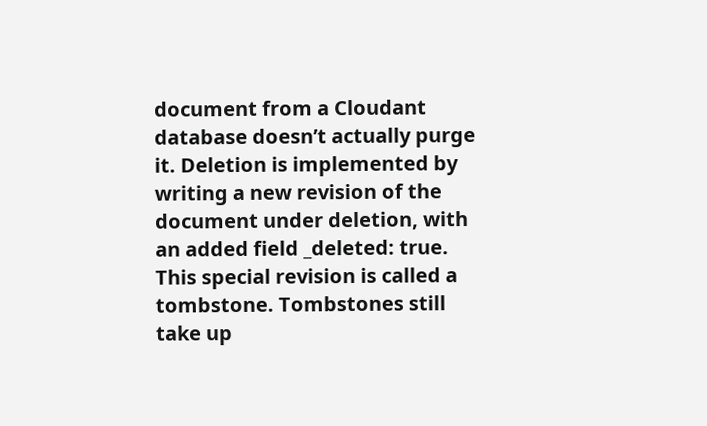document from a Cloudant database doesn’t actually purge it. Deletion is implemented by writing a new revision of the document under deletion, with an added field _deleted: true. This special revision is called a tombstone. Tombstones still take up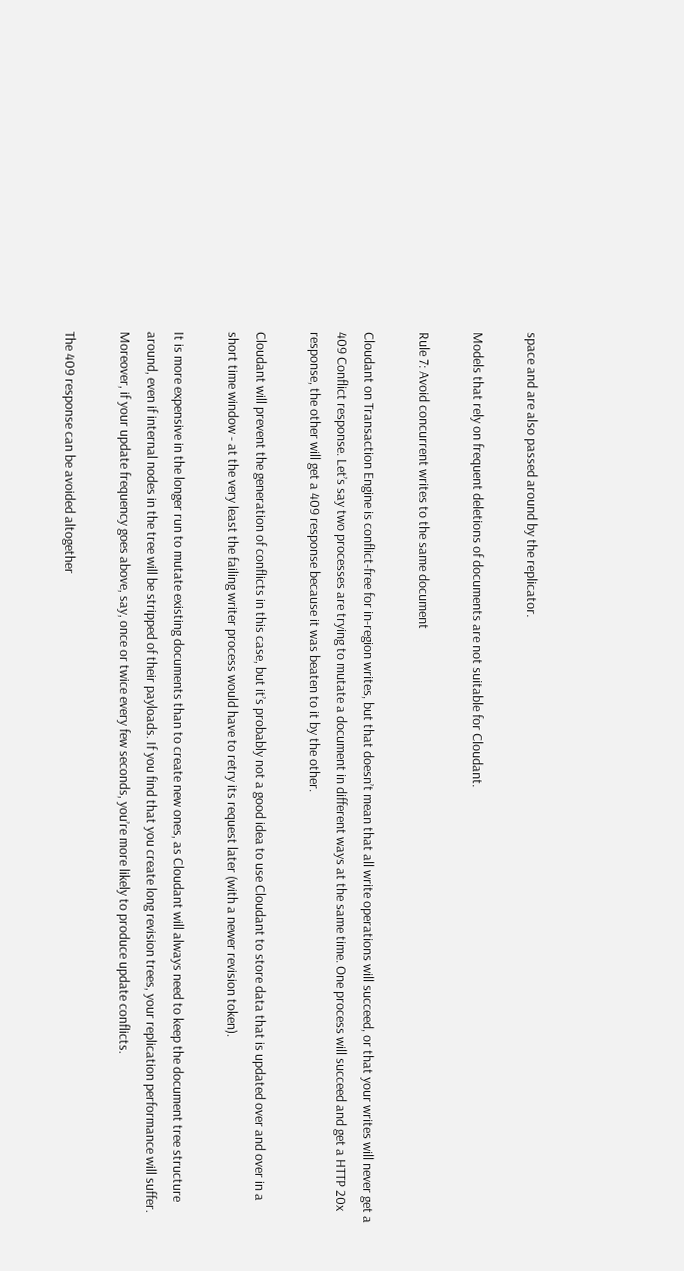space and are also passed around by the replicator.

Models that rely on frequent deletions of documents are not suitable for Cloudant.

Rule 7: Avoid concurrent writes to the same document

Cloudant on Transaction Engine is conflict-free for in-region writes, but that doesn’t mean that all write operations will succeed, or that your writes will never get a 409 Conflict response. Let’s say two processes are trying to mutate a document in different ways at the same time. One process will succeed and get a HTTP 20x response, the other will get a 409 response because it was beaten to it by the other.

Cloudant will prevent the generation of conflicts in this case, but it’s probably not a good idea to use Cloudant to store data that is updated over and over in a short time window - at the very least the failing writer process would have to retry its request later (with a newer revision token).

It is more expensive in the longer run to mutate existing documents than to create new ones, as Cloudant will always need to keep the document tree structure around, even if internal nodes in the tree will be stripped of their payloads. If you find that you create long revision trees, your replication performance will suffer. Moreover, if your update frequency goes above, say, once or twice every few seconds, you’re more likely to produce update conflicts.

The 409 response can be avoided altogether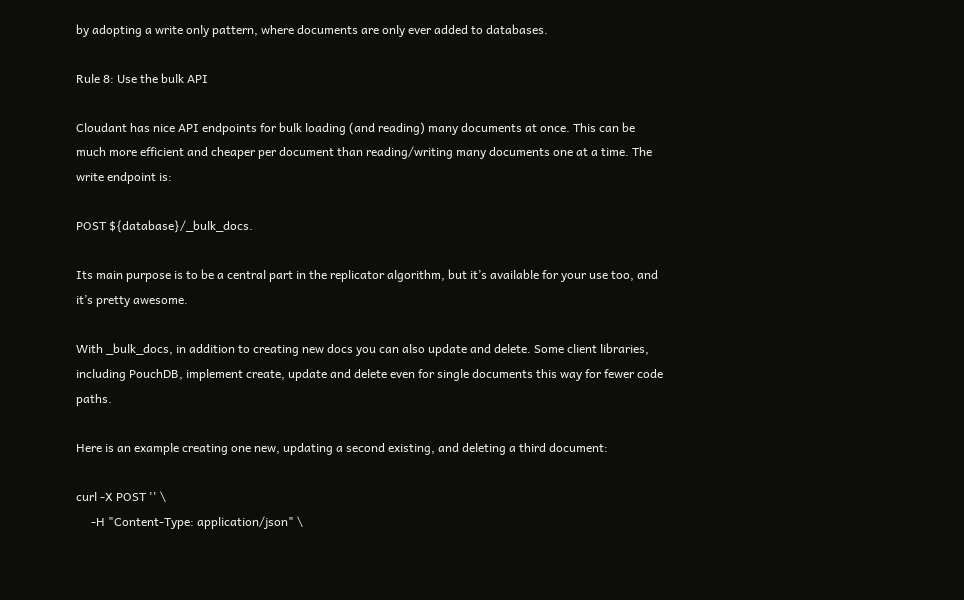by adopting a write only pattern, where documents are only ever added to databases.

Rule 8: Use the bulk API

Cloudant has nice API endpoints for bulk loading (and reading) many documents at once. This can be much more efficient and cheaper per document than reading/writing many documents one at a time. The write endpoint is:

POST ${database}/_bulk_docs.

Its main purpose is to be a central part in the replicator algorithm, but it’s available for your use too, and it’s pretty awesome.

With _bulk_docs, in addition to creating new docs you can also update and delete. Some client libraries, including PouchDB, implement create, update and delete even for single documents this way for fewer code paths.

Here is an example creating one new, updating a second existing, and deleting a third document:

curl -X POST '' \
     -H "Content-Type: application/json" \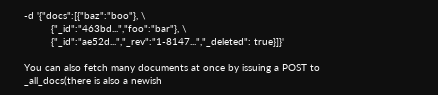-d '{"docs":[{"baz":"boo"}, \
         {"_id":"463bd...","foo":"bar"}, \
         {"_id":"ae52d...","_rev":"1-8147...","_deleted": true}]}'

You can also fetch many documents at once by issuing a POST to _all_docs(there is also a newish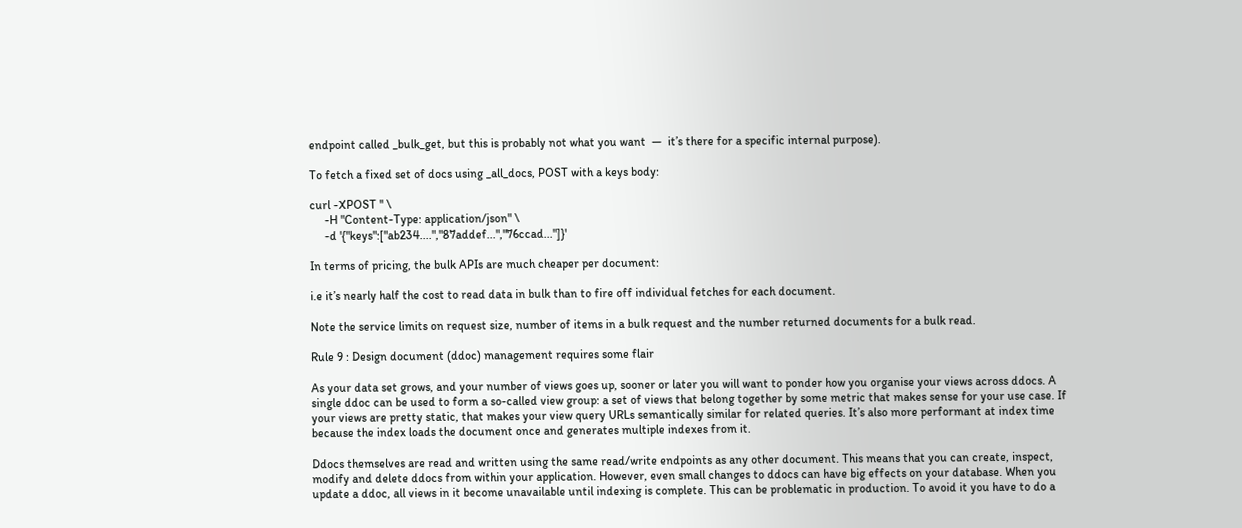endpoint called _bulk_get, but this is probably not what you want  —  it’s there for a specific internal purpose).

To fetch a fixed set of docs using _all_docs, POST with a keys body:

curl -XPOST '' \
     -H "Content-Type: application/json" \
     -d '{"keys":["ab234....","87addef...","76ccad..."]}'

In terms of pricing, the bulk APIs are much cheaper per document:

i.e it’s nearly half the cost to read data in bulk than to fire off individual fetches for each document.

Note the service limits on request size, number of items in a bulk request and the number returned documents for a bulk read.

Rule 9 : Design document (ddoc) management requires some flair

As your data set grows, and your number of views goes up, sooner or later you will want to ponder how you organise your views across ddocs. A single ddoc can be used to form a so-called view group: a set of views that belong together by some metric that makes sense for your use case. If your views are pretty static, that makes your view query URLs semantically similar for related queries. It’s also more performant at index time because the index loads the document once and generates multiple indexes from it.

Ddocs themselves are read and written using the same read/write endpoints as any other document. This means that you can create, inspect, modify and delete ddocs from within your application. However, even small changes to ddocs can have big effects on your database. When you update a ddoc, all views in it become unavailable until indexing is complete. This can be problematic in production. To avoid it you have to do a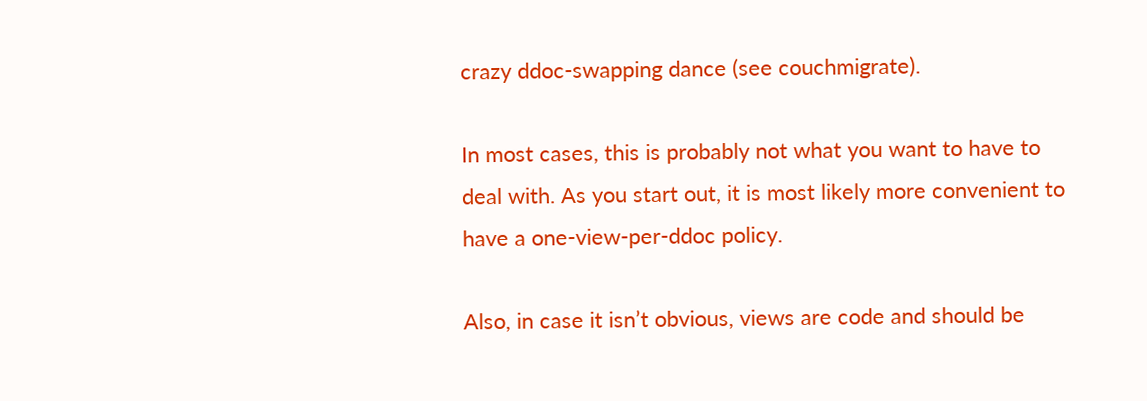crazy ddoc-swapping dance (see couchmigrate).

In most cases, this is probably not what you want to have to deal with. As you start out, it is most likely more convenient to have a one-view-per-ddoc policy.

Also, in case it isn’t obvious, views are code and should be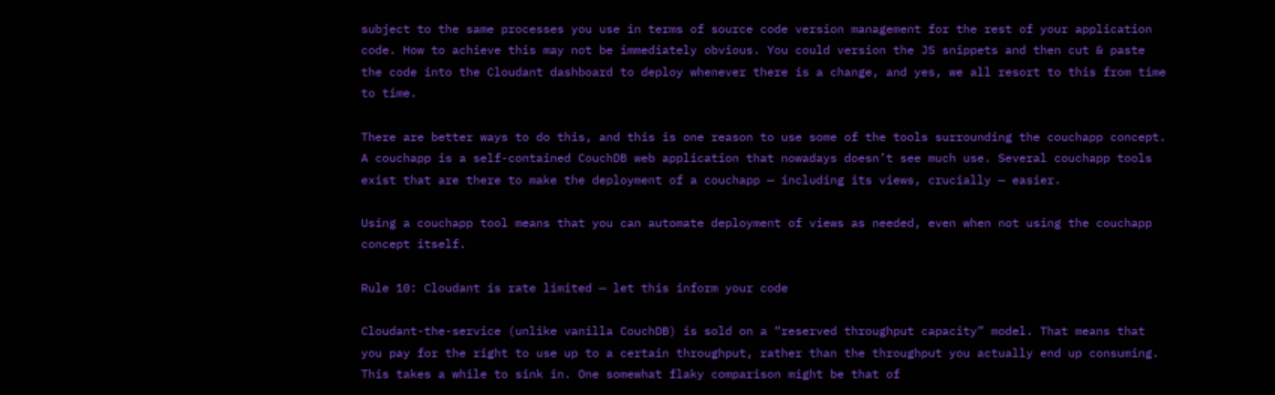subject to the same processes you use in terms of source code version management for the rest of your application code. How to achieve this may not be immediately obvious. You could version the JS snippets and then cut & paste the code into the Cloudant dashboard to deploy whenever there is a change, and yes, we all resort to this from time to time.

There are better ways to do this, and this is one reason to use some of the tools surrounding the couchapp concept. A couchapp is a self-contained CouchDB web application that nowadays doesn’t see much use. Several couchapp tools exist that are there to make the deployment of a couchapp — including its views, crucially — easier.

Using a couchapp tool means that you can automate deployment of views as needed, even when not using the couchapp concept itself.

Rule 10: Cloudant is rate limited — let this inform your code

Cloudant-the-service (unlike vanilla CouchDB) is sold on a “reserved throughput capacity” model. That means that you pay for the right to use up to a certain throughput, rather than the throughput you actually end up consuming. This takes a while to sink in. One somewhat flaky comparison might be that of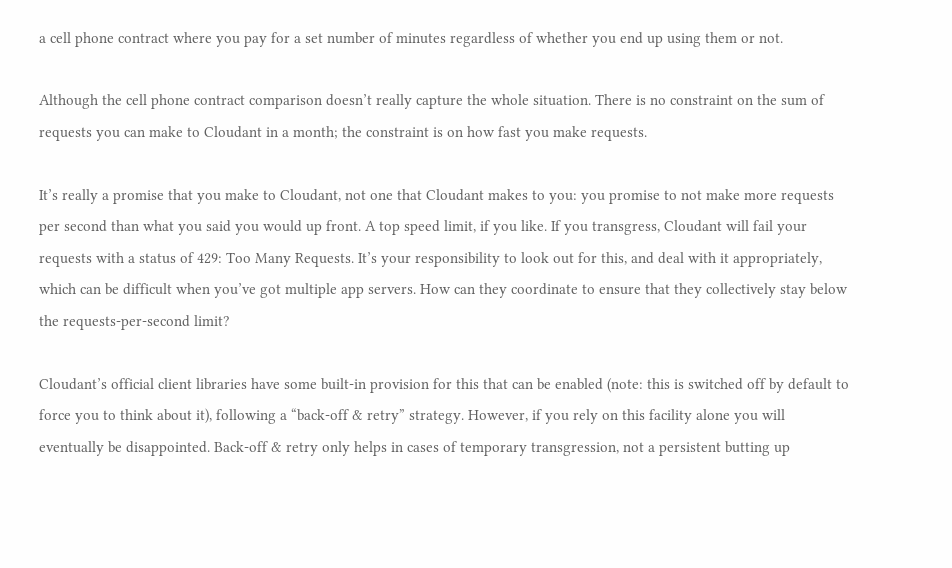a cell phone contract where you pay for a set number of minutes regardless of whether you end up using them or not.

Although the cell phone contract comparison doesn’t really capture the whole situation. There is no constraint on the sum of requests you can make to Cloudant in a month; the constraint is on how fast you make requests.

It’s really a promise that you make to Cloudant, not one that Cloudant makes to you: you promise to not make more requests per second than what you said you would up front. A top speed limit, if you like. If you transgress, Cloudant will fail your requests with a status of 429: Too Many Requests. It’s your responsibility to look out for this, and deal with it appropriately, which can be difficult when you’ve got multiple app servers. How can they coordinate to ensure that they collectively stay below the requests-per-second limit?

Cloudant’s official client libraries have some built-in provision for this that can be enabled (note: this is switched off by default to force you to think about it), following a “back-off & retry” strategy. However, if you rely on this facility alone you will eventually be disappointed. Back-off & retry only helps in cases of temporary transgression, not a persistent butting up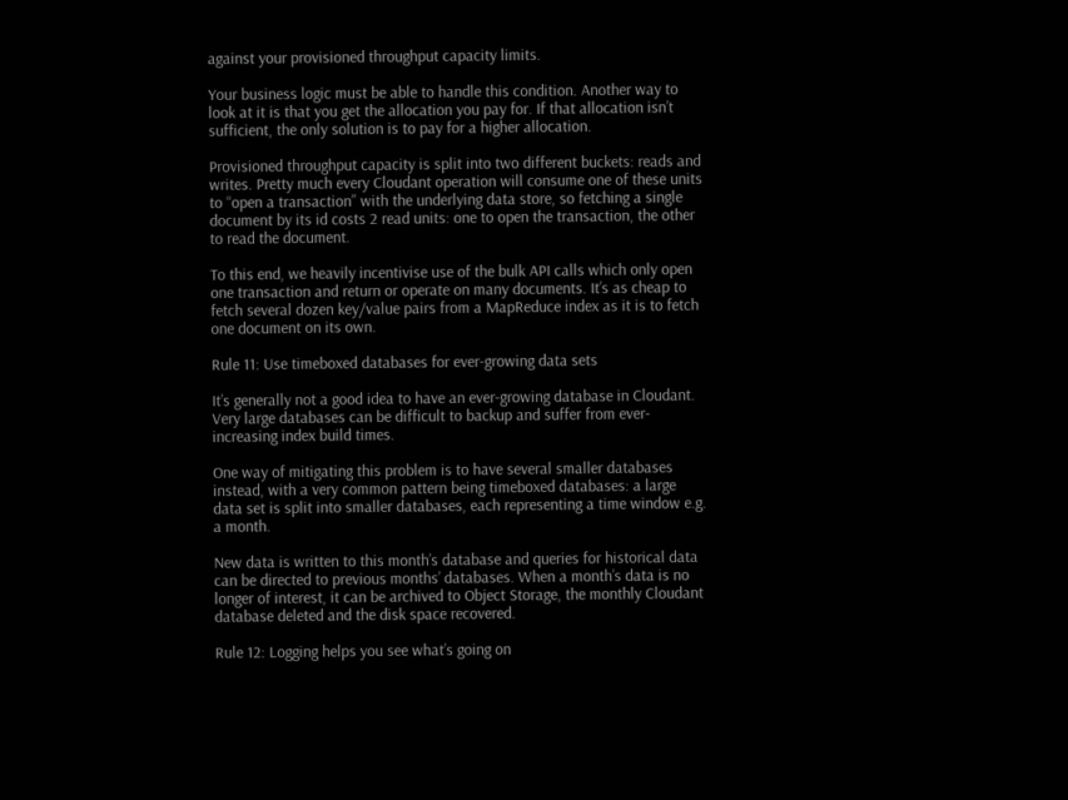against your provisioned throughput capacity limits.

Your business logic must be able to handle this condition. Another way to look at it is that you get the allocation you pay for. If that allocation isn’t sufficient, the only solution is to pay for a higher allocation.

Provisioned throughput capacity is split into two different buckets: reads and writes. Pretty much every Cloudant operation will consume one of these units to “open a transaction” with the underlying data store, so fetching a single document by its id costs 2 read units: one to open the transaction, the other to read the document.

To this end, we heavily incentivise use of the bulk API calls which only open one transaction and return or operate on many documents. It’s as cheap to fetch several dozen key/value pairs from a MapReduce index as it is to fetch one document on its own.

Rule 11: Use timeboxed databases for ever-growing data sets

It’s generally not a good idea to have an ever-growing database in Cloudant. Very large databases can be difficult to backup and suffer from ever-increasing index build times.

One way of mitigating this problem is to have several smaller databases instead, with a very common pattern being timeboxed databases: a large data set is split into smaller databases, each representing a time window e.g. a month.

New data is written to this month’s database and queries for historical data can be directed to previous months’ databases. When a month’s data is no longer of interest, it can be archived to Object Storage, the monthly Cloudant database deleted and the disk space recovered.

Rule 12: Logging helps you see what’s going on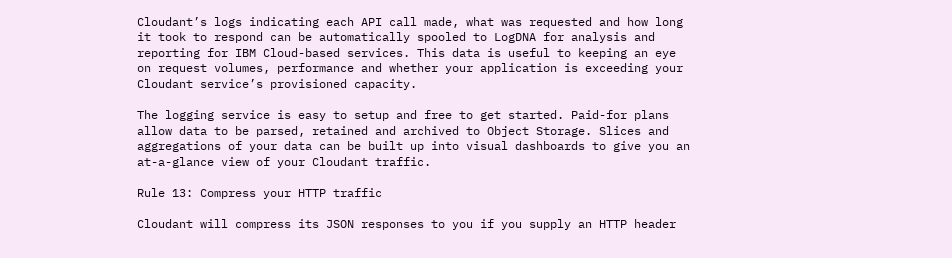Cloudant’s logs indicating each API call made, what was requested and how long it took to respond can be automatically spooled to LogDNA for analysis and reporting for IBM Cloud-based services. This data is useful to keeping an eye on request volumes, performance and whether your application is exceeding your Cloudant service’s provisioned capacity.

The logging service is easy to setup and free to get started. Paid-for plans allow data to be parsed, retained and archived to Object Storage. Slices and aggregations of your data can be built up into visual dashboards to give you an at-a-glance view of your Cloudant traffic.

Rule 13: Compress your HTTP traffic

Cloudant will compress its JSON responses to you if you supply an HTTP header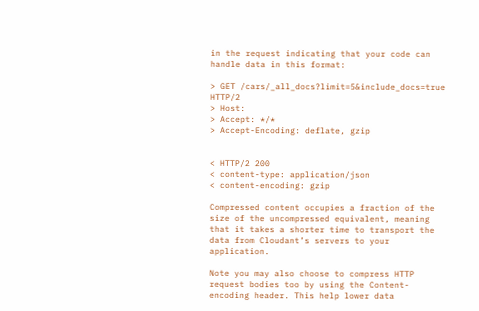in the request indicating that your code can handle data in this format:

> GET /cars/_all_docs?limit=5&include_docs=true HTTP/2
> Host:
> Accept: */*
> Accept-Encoding: deflate, gzip


< HTTP/2 200
< content-type: application/json
< content-encoding: gzip

Compressed content occupies a fraction of the size of the uncompressed equivalent, meaning that it takes a shorter time to transport the data from Cloudant’s servers to your application.

Note you may also choose to compress HTTP request bodies too by using the Content-encoding header. This help lower data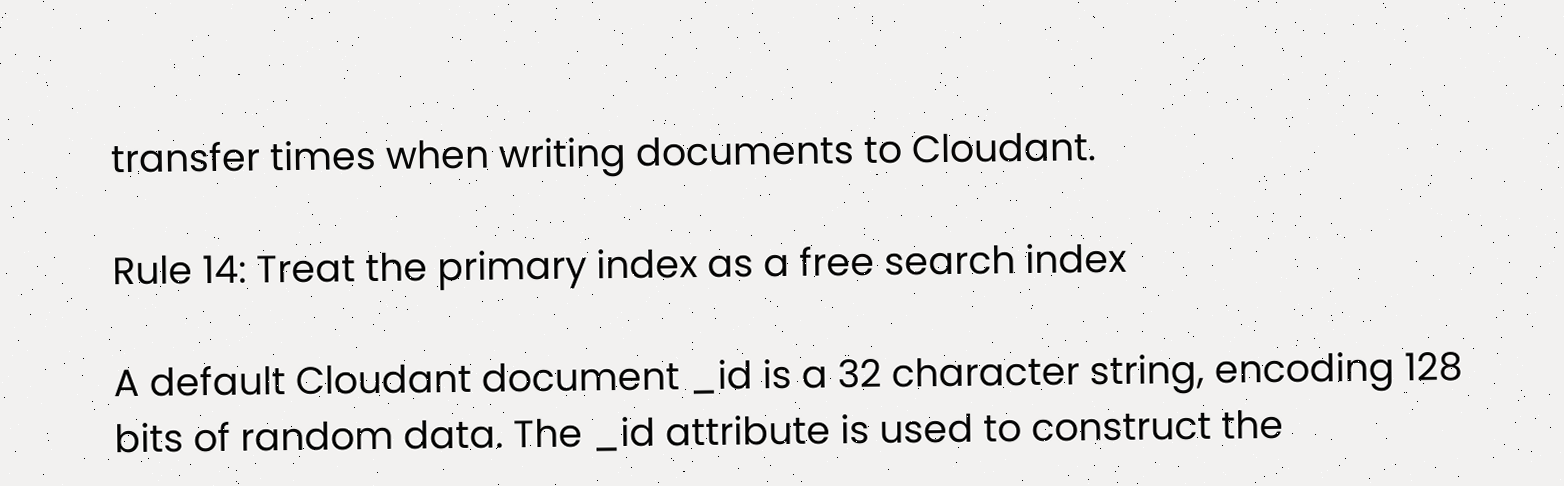transfer times when writing documents to Cloudant.

Rule 14: Treat the primary index as a free search index

A default Cloudant document _id is a 32 character string, encoding 128 bits of random data. The _id attribute is used to construct the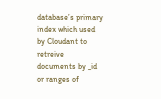database’s primary index which used by Cloudant to retreive documents by _id or ranges of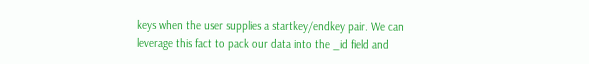keys when the user supplies a startkey/endkey pair. We can leverage this fact to pack our data into the _id field and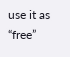use it as “free”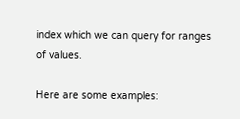index which we can query for ranges of values.

Here are some examples: